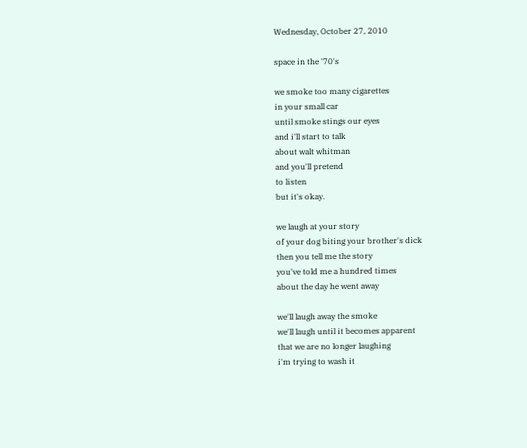Wednesday, October 27, 2010

space in the '70's

we smoke too many cigarettes
in your small car
until smoke stings our eyes
and i'll start to talk
about walt whitman
and you'll pretend
to listen
but it's okay.

we laugh at your story
of your dog biting your brother's dick
then you tell me the story
you've told me a hundred times
about the day he went away

we'll laugh away the smoke
we'll laugh until it becomes apparent
that we are no longer laughing
i'm trying to wash it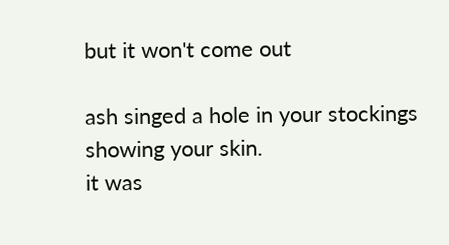but it won't come out

ash singed a hole in your stockings
showing your skin.
it was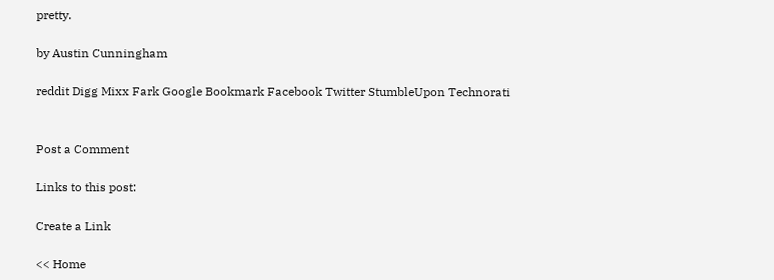pretty.

by Austin Cunningham

reddit Digg Mixx Fark Google Bookmark Facebook Twitter StumbleUpon Technorati


Post a Comment

Links to this post:

Create a Link

<< Home